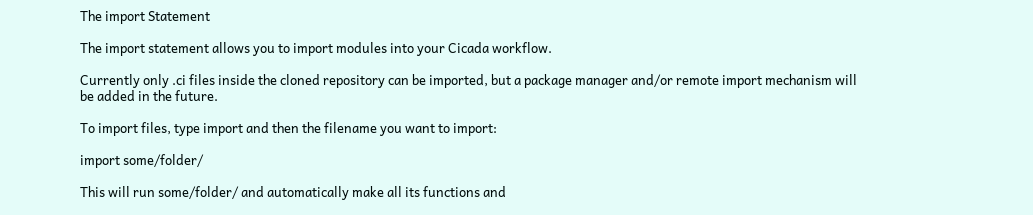The import Statement

The import statement allows you to import modules into your Cicada workflow.

Currently only .ci files inside the cloned repository can be imported, but a package manager and/or remote import mechanism will be added in the future.

To import files, type import and then the filename you want to import:

import some/folder/

This will run some/folder/ and automatically make all its functions and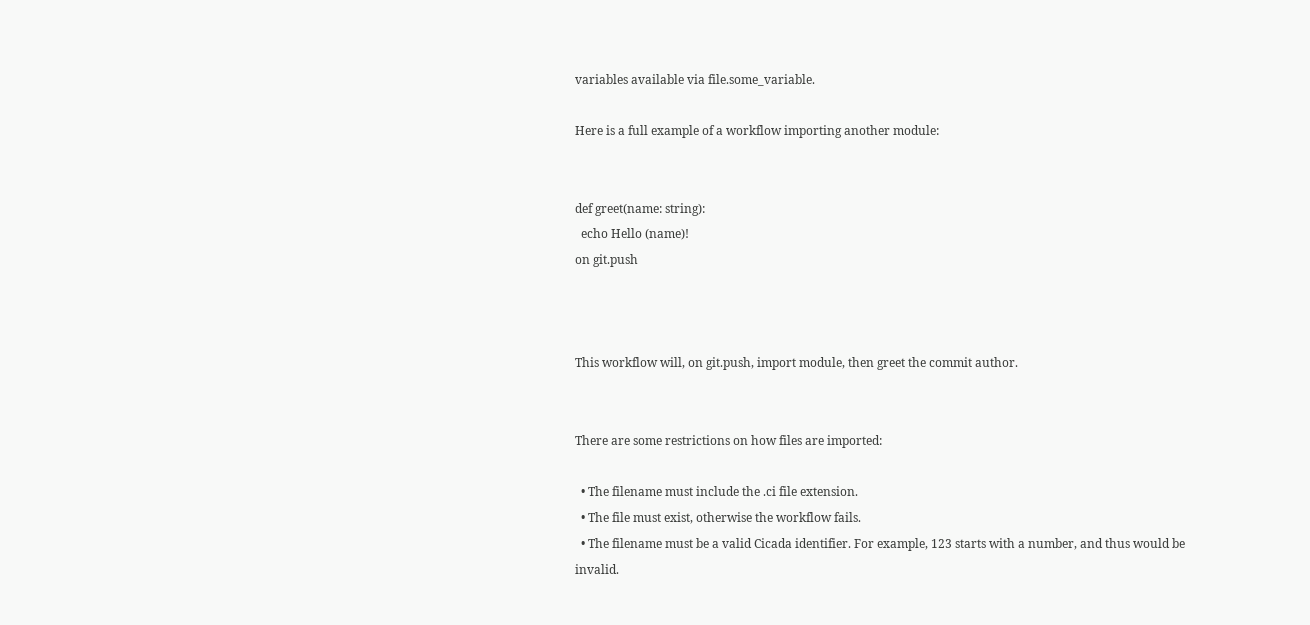variables available via file.some_variable.

Here is a full example of a workflow importing another module:


def greet(name: string):
  echo Hello (name)!
on git.push



This workflow will, on git.push, import module, then greet the commit author.


There are some restrictions on how files are imported:

  • The filename must include the .ci file extension.
  • The file must exist, otherwise the workflow fails.
  • The filename must be a valid Cicada identifier. For example, 123 starts with a number, and thus would be invalid.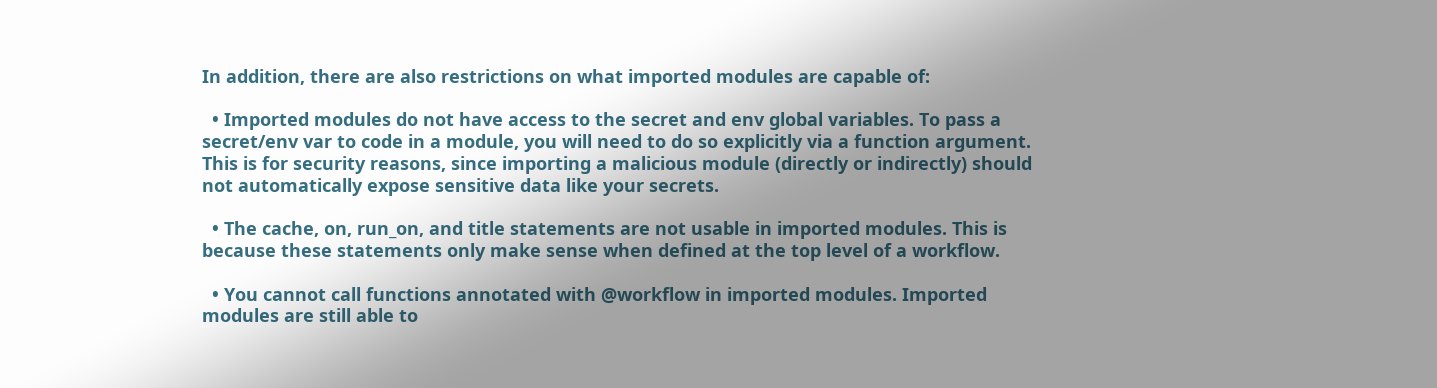In addition, there are also restrictions on what imported modules are capable of:

  • Imported modules do not have access to the secret and env global variables. To pass a secret/env var to code in a module, you will need to do so explicitly via a function argument. This is for security reasons, since importing a malicious module (directly or indirectly) should not automatically expose sensitive data like your secrets.

  • The cache, on, run_on, and title statements are not usable in imported modules. This is because these statements only make sense when defined at the top level of a workflow.

  • You cannot call functions annotated with @workflow in imported modules. Imported modules are still able to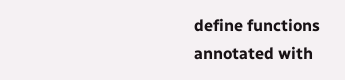define functions annotated with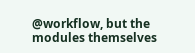@workflow, but the modules themselves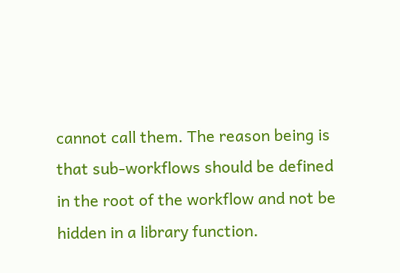cannot call them. The reason being is that sub-workflows should be defined in the root of the workflow and not be hidden in a library function.